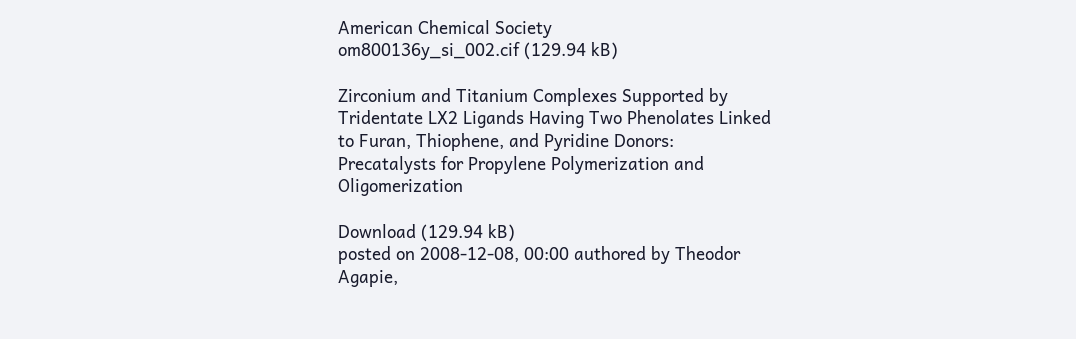American Chemical Society
om800136y_si_002.cif (129.94 kB)

Zirconium and Titanium Complexes Supported by Tridentate LX2 Ligands Having Two Phenolates Linked to Furan, Thiophene, and Pyridine Donors: Precatalysts for Propylene Polymerization and Oligomerization

Download (129.94 kB)
posted on 2008-12-08, 00:00 authored by Theodor Agapie,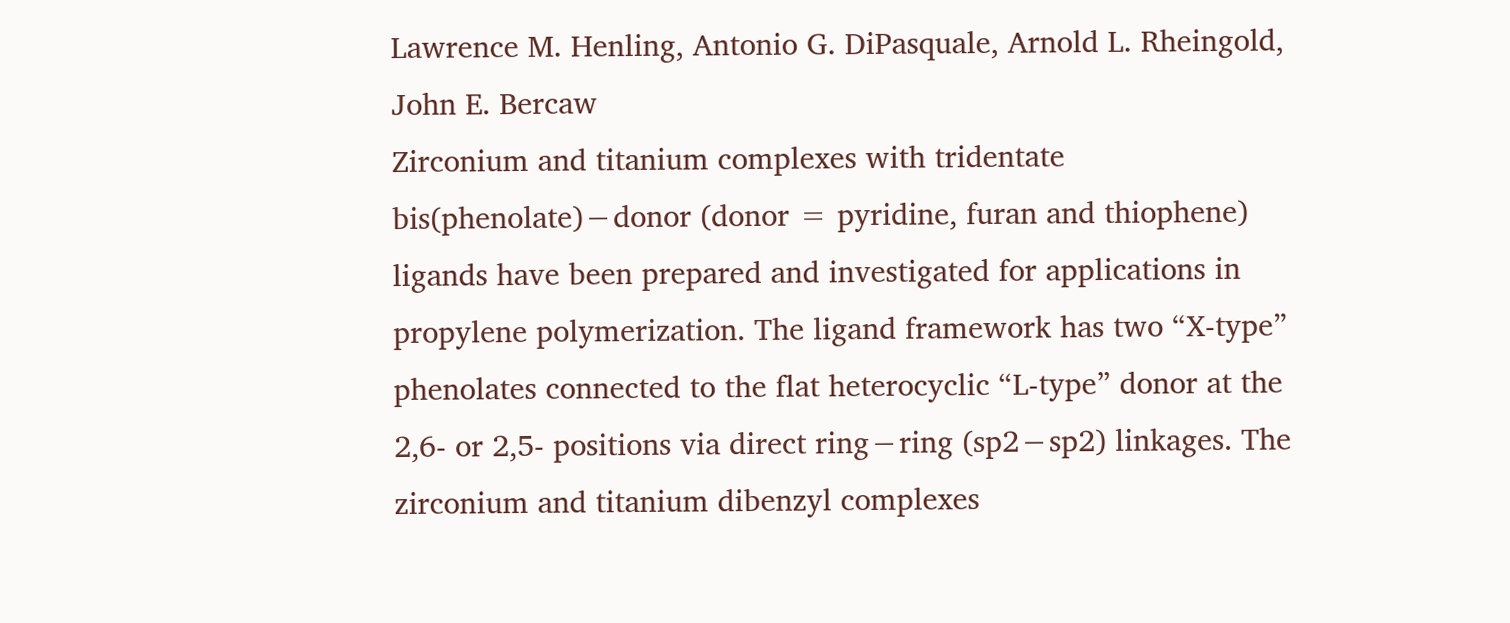Lawrence M. Henling, Antonio G. DiPasquale, Arnold L. Rheingold, John E. Bercaw
Zirconium and titanium complexes with tridentate bis(phenolate)−donor (donor = pyridine, furan and thiophene) ligands have been prepared and investigated for applications in propylene polymerization. The ligand framework has two “X-type” phenolates connected to the flat heterocyclic “L-type” donor at the 2,6- or 2,5- positions via direct ring−ring (sp2−sp2) linkages. The zirconium and titanium dibenzyl complexes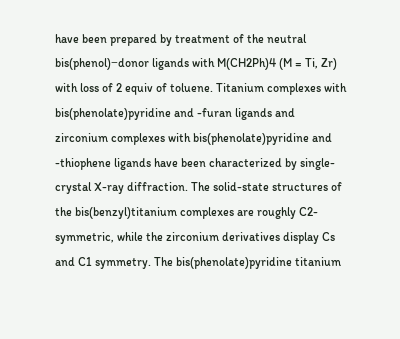have been prepared by treatment of the neutral bis(phenol)−donor ligands with M(CH2Ph)4 (M = Ti, Zr) with loss of 2 equiv of toluene. Titanium complexes with bis(phenolate)pyridine and -furan ligands and zirconium complexes with bis(phenolate)pyridine and -thiophene ligands have been characterized by single-crystal X-ray diffraction. The solid-state structures of the bis(benzyl)titanium complexes are roughly C2-symmetric, while the zirconium derivatives display Cs and C1 symmetry. The bis(phenolate)pyridine titanium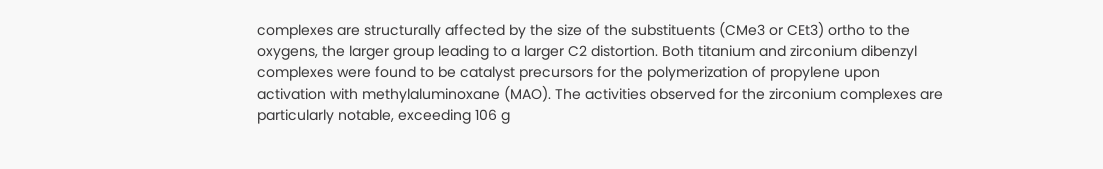complexes are structurally affected by the size of the substituents (CMe3 or CEt3) ortho to the oxygens, the larger group leading to a larger C2 distortion. Both titanium and zirconium dibenzyl complexes were found to be catalyst precursors for the polymerization of propylene upon activation with methylaluminoxane (MAO). The activities observed for the zirconium complexes are particularly notable, exceeding 106 g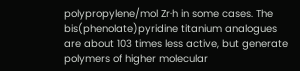polypropylene/mol Zr·h in some cases. The bis(phenolate)pyridine titanium analogues are about 103 times less active, but generate polymers of higher molecular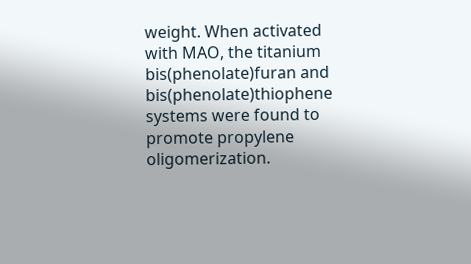weight. When activated with MAO, the titanium bis(phenolate)furan and bis(phenolate)thiophene systems were found to promote propylene oligomerization.